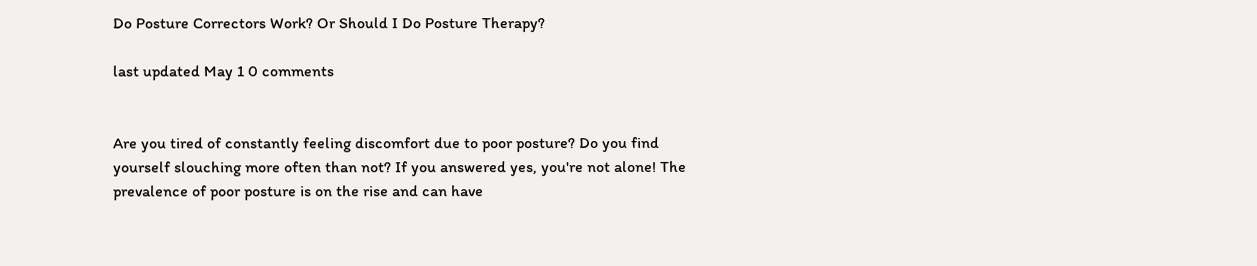Do Posture Correctors Work? Or Should I Do Posture Therapy?

last updated May 1 0 comments


Are you tired of constantly feeling discomfort due to poor posture? Do you find yourself slouching more often than not? If you answered yes, you're not alone! The prevalence of poor posture is on the rise and can have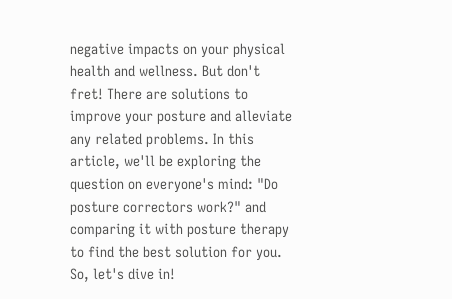negative impacts on your physical health and wellness. But don't fret! There are solutions to improve your posture and alleviate any related problems. In this article, we'll be exploring the question on everyone's mind: "Do posture correctors work?" and comparing it with posture therapy to find the best solution for you. So, let's dive in!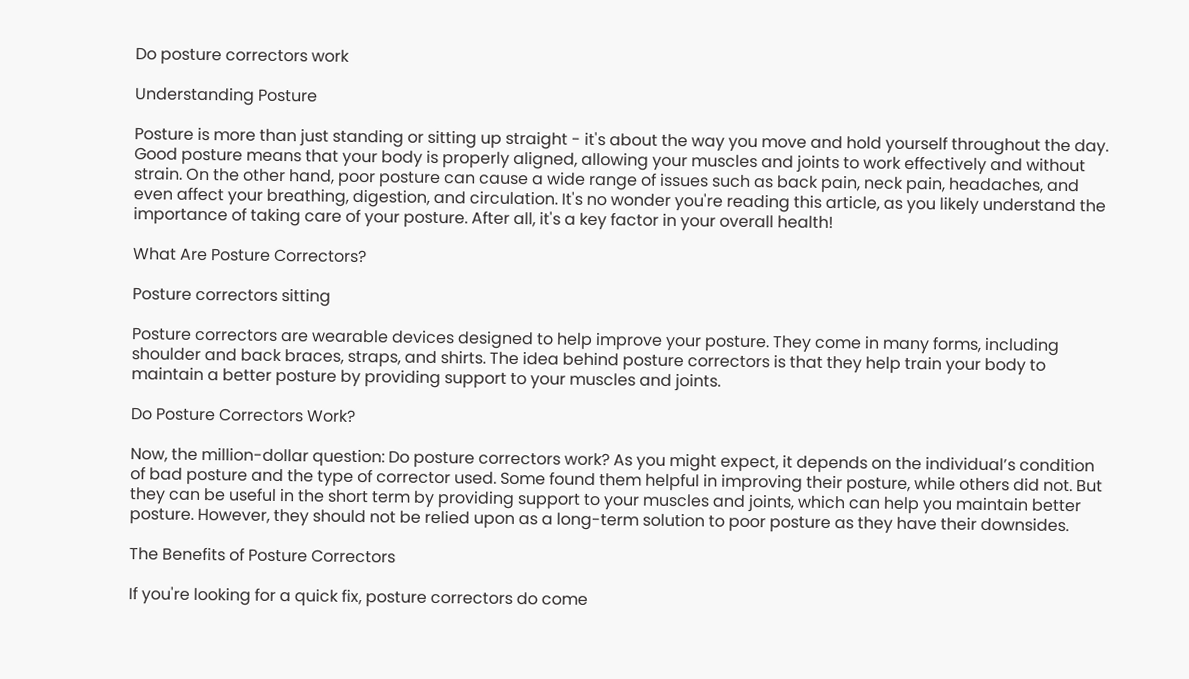Do posture correctors work

Understanding Posture

Posture is more than just standing or sitting up straight - it's about the way you move and hold yourself throughout the day. Good posture means that your body is properly aligned, allowing your muscles and joints to work effectively and without strain. On the other hand, poor posture can cause a wide range of issues such as back pain, neck pain, headaches, and even affect your breathing, digestion, and circulation. It's no wonder you're reading this article, as you likely understand the importance of taking care of your posture. After all, it's a key factor in your overall health!

What Are Posture Correctors?

Posture correctors sitting

Posture correctors are wearable devices designed to help improve your posture. They come in many forms, including shoulder and back braces, straps, and shirts. The idea behind posture correctors is that they help train your body to maintain a better posture by providing support to your muscles and joints.

Do Posture Correctors Work?

Now, the million-dollar question: Do posture correctors work? As you might expect, it depends on the individual’s condition of bad posture and the type of corrector used. Some found them helpful in improving their posture, while others did not. But they can be useful in the short term by providing support to your muscles and joints, which can help you maintain better posture. However, they should not be relied upon as a long-term solution to poor posture as they have their downsides.

The Benefits of Posture Correctors

If you're looking for a quick fix, posture correctors do come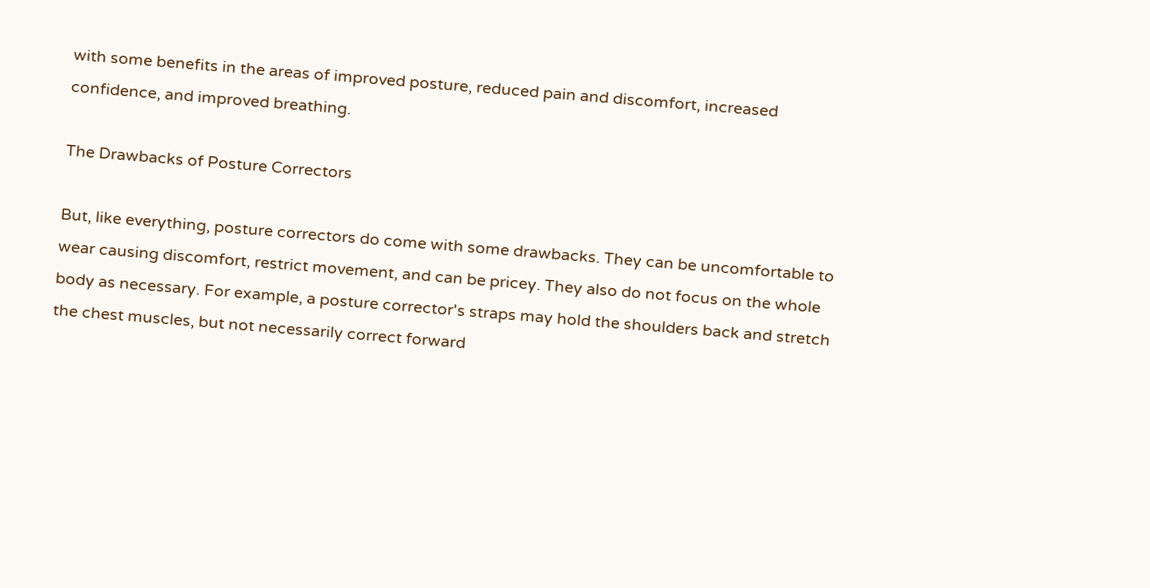with some benefits in the areas of improved posture, reduced pain and discomfort, increased confidence, and improved breathing.

The Drawbacks of Posture Correctors

But, like everything, posture correctors do come with some drawbacks. They can be uncomfortable to wear causing discomfort, restrict movement, and can be pricey. They also do not focus on the whole body as necessary. For example, a posture corrector's straps may hold the shoulders back and stretch the chest muscles, but not necessarily correct forward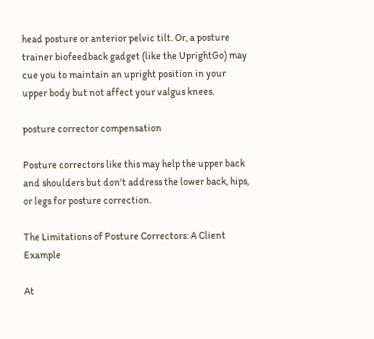head posture or anterior pelvic tilt. Or, a posture trainer biofeedback gadget (like the UprightGo) may cue you to maintain an upright position in your upper body but not affect your valgus knees.

posture corrector compensation

Posture correctors like this may help the upper back and shoulders but don't address the lower back, hips, or legs for posture correction.

The Limitations of Posture Correctors: A Client Example

At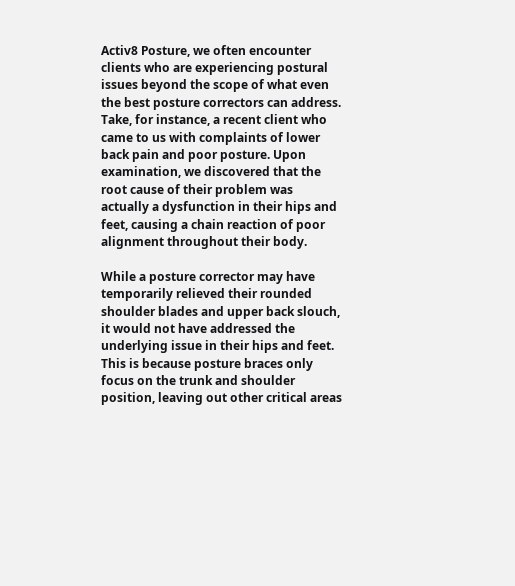Activ8 Posture, we often encounter clients who are experiencing postural issues beyond the scope of what even the best posture correctors can address. Take, for instance, a recent client who came to us with complaints of lower back pain and poor posture. Upon examination, we discovered that the root cause of their problem was actually a dysfunction in their hips and feet, causing a chain reaction of poor alignment throughout their body.

While a posture corrector may have temporarily relieved their rounded shoulder blades and upper back slouch, it would not have addressed the underlying issue in their hips and feet. This is because posture braces only focus on the trunk and shoulder position, leaving out other critical areas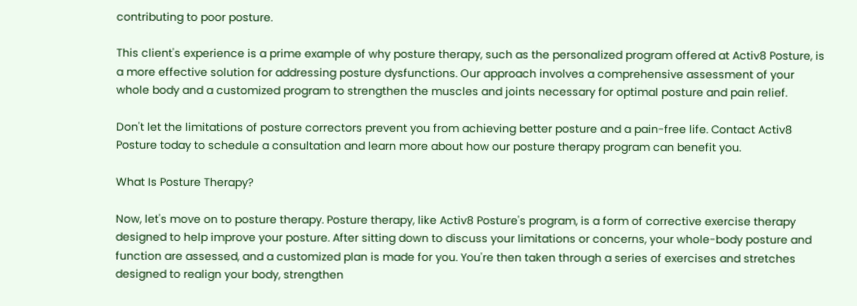contributing to poor posture.

This client's experience is a prime example of why posture therapy, such as the personalized program offered at Activ8 Posture, is a more effective solution for addressing posture dysfunctions. Our approach involves a comprehensive assessment of your whole body and a customized program to strengthen the muscles and joints necessary for optimal posture and pain relief.

Don't let the limitations of posture correctors prevent you from achieving better posture and a pain-free life. Contact Activ8 Posture today to schedule a consultation and learn more about how our posture therapy program can benefit you.

What Is Posture Therapy?

Now, let's move on to posture therapy. Posture therapy, like Activ8 Posture's program, is a form of corrective exercise therapy designed to help improve your posture. After sitting down to discuss your limitations or concerns, your whole-body posture and function are assessed, and a customized plan is made for you. You're then taken through a series of exercises and stretches designed to realign your body, strengthen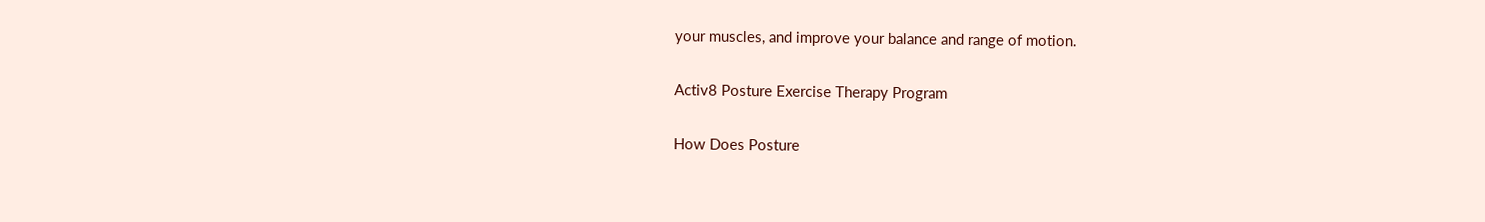your muscles, and improve your balance and range of motion.

Activ8 Posture Exercise Therapy Program

How Does Posture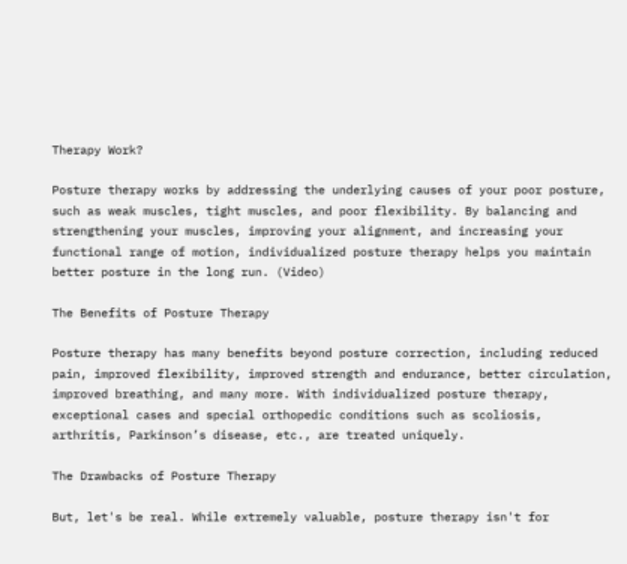Therapy Work?

Posture therapy works by addressing the underlying causes of your poor posture, such as weak muscles, tight muscles, and poor flexibility. By balancing and strengthening your muscles, improving your alignment, and increasing your functional range of motion, individualized posture therapy helps you maintain better posture in the long run. (Video)

The Benefits of Posture Therapy

Posture therapy has many benefits beyond posture correction, including reduced pain, improved flexibility, improved strength and endurance, better circulation, improved breathing, and many more. With individualized posture therapy, exceptional cases and special orthopedic conditions such as scoliosis, arthritis, Parkinson’s disease, etc., are treated uniquely.

The Drawbacks of Posture Therapy

But, let's be real. While extremely valuable, posture therapy isn't for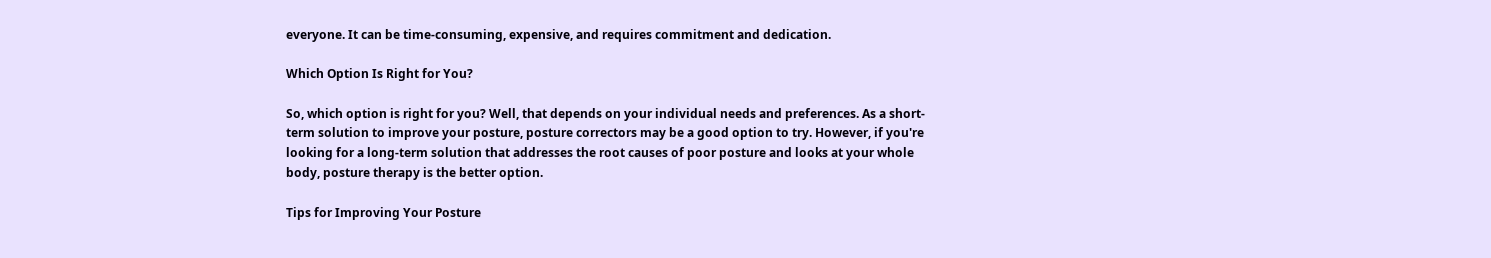everyone. It can be time-consuming, expensive, and requires commitment and dedication.

Which Option Is Right for You?

So, which option is right for you? Well, that depends on your individual needs and preferences. As a short-term solution to improve your posture, posture correctors may be a good option to try. However, if you're looking for a long-term solution that addresses the root causes of poor posture and looks at your whole body, posture therapy is the better option.

Tips for Improving Your Posture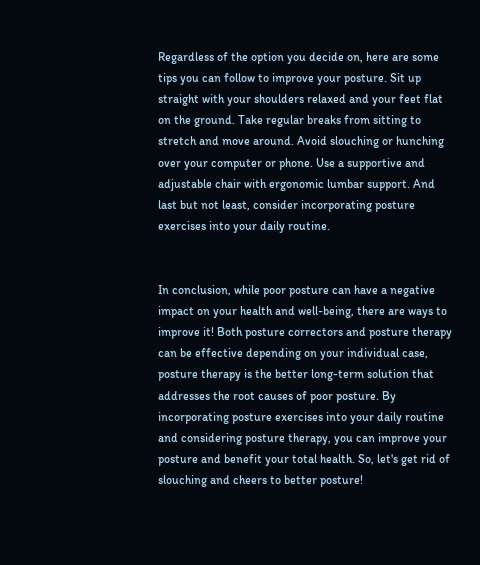Regardless of the option you decide on, here are some tips you can follow to improve your posture. Sit up straight with your shoulders relaxed and your feet flat on the ground. Take regular breaks from sitting to stretch and move around. Avoid slouching or hunching over your computer or phone. Use a supportive and adjustable chair with ergonomic lumbar support. And last but not least, consider incorporating posture exercises into your daily routine.


In conclusion, while poor posture can have a negative impact on your health and well-being, there are ways to improve it! Both posture correctors and posture therapy can be effective depending on your individual case, posture therapy is the better long-term solution that addresses the root causes of poor posture. By incorporating posture exercises into your daily routine and considering posture therapy, you can improve your posture and benefit your total health. So, let's get rid of slouching and cheers to better posture!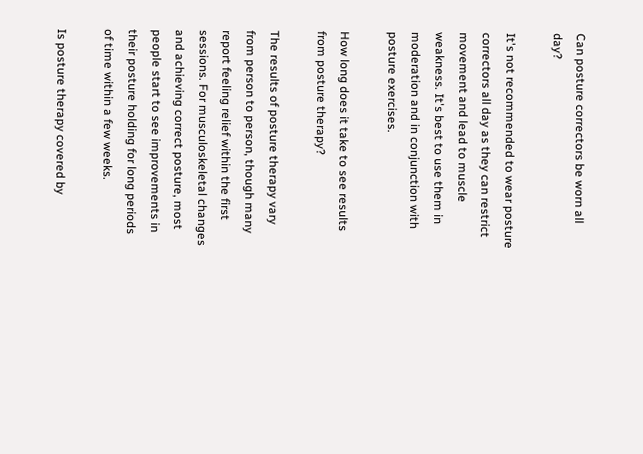Can posture correctors be worn all day?

It's not recommended to wear posture correctors all day as they can restrict movement and lead to muscle weakness. It's best to use them in moderation and in conjunction with posture exercises.

How long does it take to see results from posture therapy?

The results of posture therapy vary from person to person, though many report feeling relief within the first sessions. For musculoskeletal changes and achieving correct posture, most people start to see improvements in their posture holding for long periods of time within a few weeks.

Is posture therapy covered by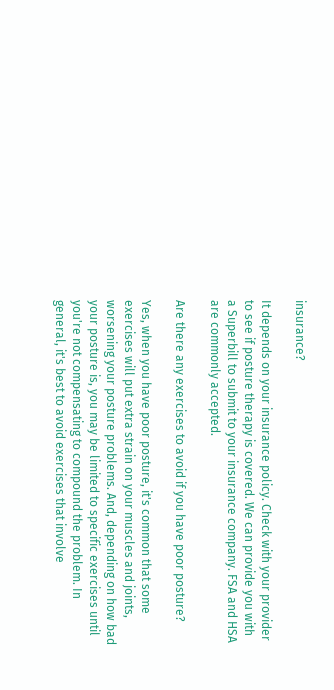insurance?

It depends on your insurance policy. Check with your provider to see if posture therapy is covered. We can provide you with a Superbill to submit to your insurance company. FSA and HSA are commonly accepted.

Are there any exercises to avoid if you have poor posture?

Yes, when you have poor posture, it's common that some exercises will put extra strain on your muscles and joints, worsening your posture problems. And, depending on how bad your posture is, you may be limited to specific exercises until you're not compensating to compound the problem. In general, it's best to avoid exercises that involve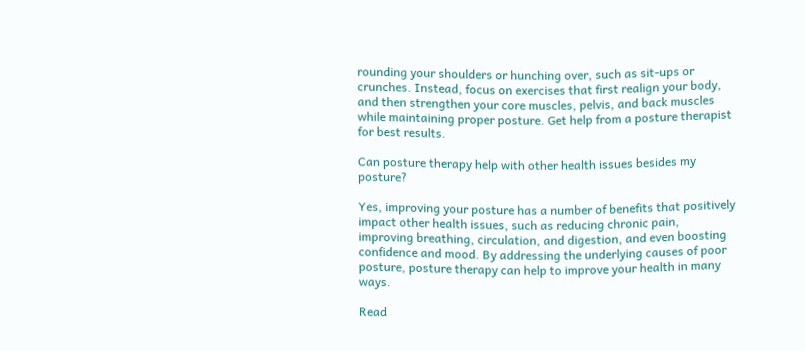rounding your shoulders or hunching over, such as sit-ups or crunches. Instead, focus on exercises that first realign your body, and then strengthen your core muscles, pelvis, and back muscles while maintaining proper posture. Get help from a posture therapist for best results.

Can posture therapy help with other health issues besides my posture?

Yes, improving your posture has a number of benefits that positively impact other health issues, such as reducing chronic pain, improving breathing, circulation, and digestion, and even boosting confidence and mood. By addressing the underlying causes of poor posture, posture therapy can help to improve your health in many ways.

Read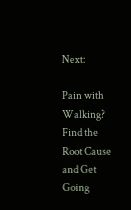Next:

Pain with Walking? Find the Root Cause and Get Going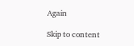Again

Skip to content